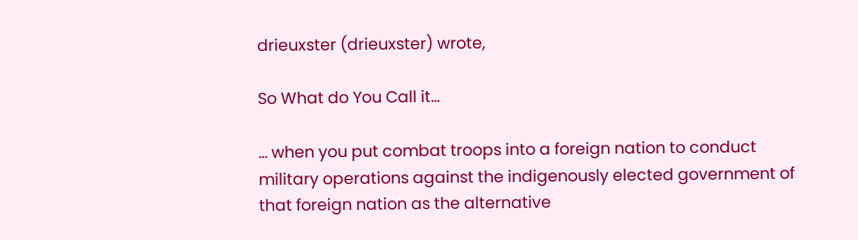drieuxster (drieuxster) wrote,

So What do You Call it...

... when you put combat troops into a foreign nation to conduct military operations against the indigenously elected government of that foreign nation as the alternative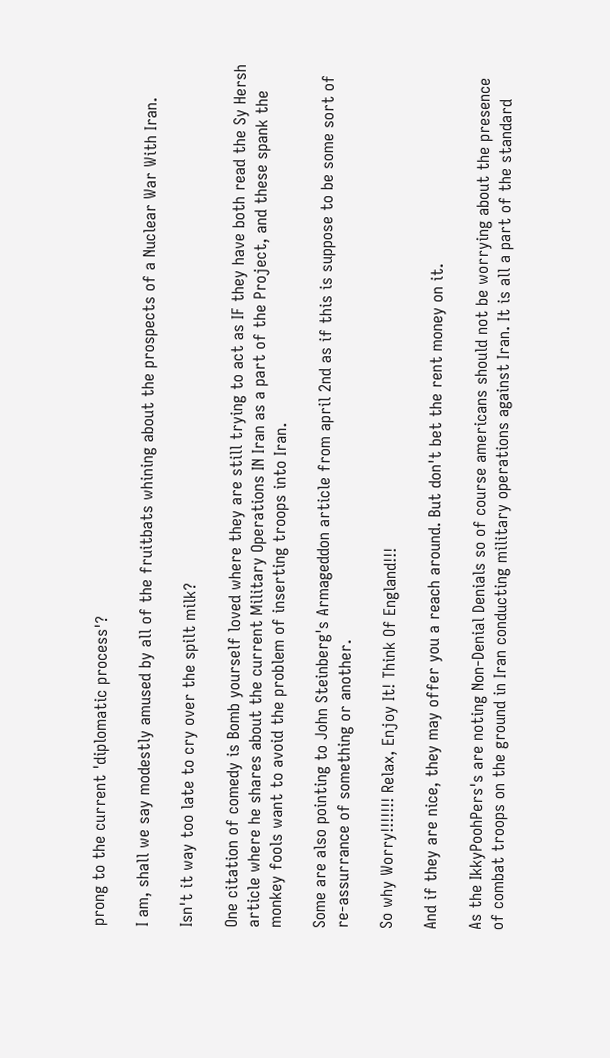prong to the current 'diplomatic process'?

I am, shall we say modestly amused by all of the fruitbats whining about the prospects of a Nuclear War With Iran.

Isn't it way too late to cry over the spilt milk?

One citation of comedy is Bomb yourself loved where they are still trying to act as IF they have both read the Sy Hersh article where he shares about the current Military Operations IN Iran as a part of the Project, and these spank the monkey fools want to avoid the problem of inserting troops into Iran.

Some are also pointing to John Steinberg's Armageddon article from april 2nd as if this is suppose to be some sort of re-assurrance of something or another.

So why Worry!!!!!!! Relax, Enjoy It! Think Of England!!!

And if they are nice, they may offer you a reach around. But don't bet the rent money on it.

As the IkkyPoohPers's are noting Non-Denial Denials so of course americans should not be worrying about the presence of combat troops on the ground in Iran conducting military operations against Iran. It is all a part of the standard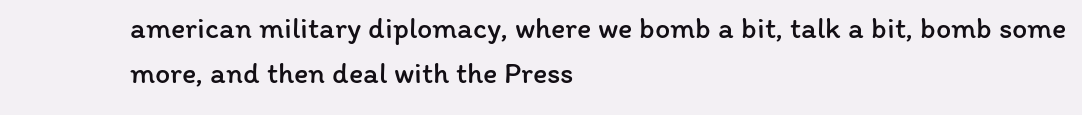american military diplomacy, where we bomb a bit, talk a bit, bomb some more, and then deal with the Press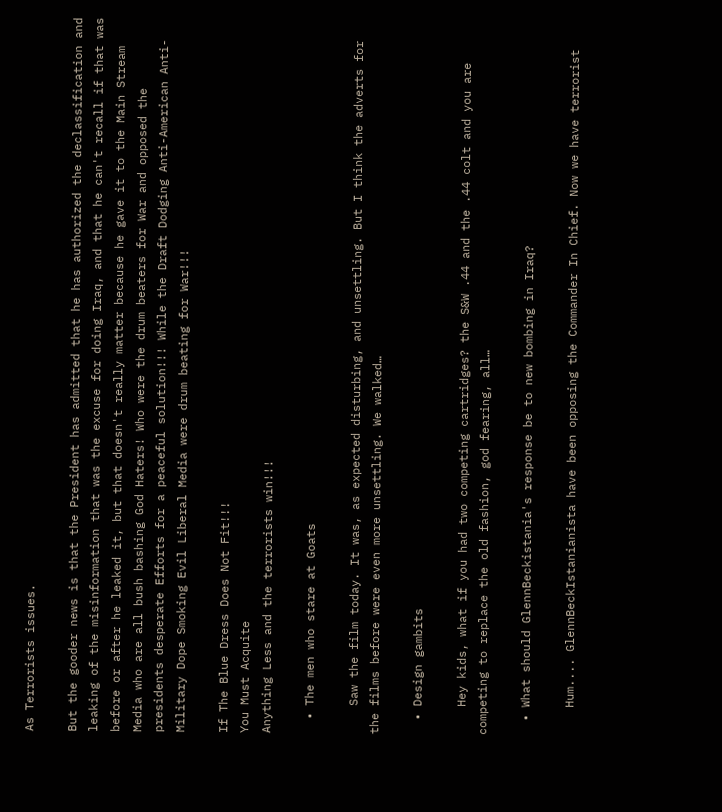As Terrorists issues.

But the gooder news is that the President has admitted that he has authorized the declassification and leaking of the misinformation that was the excuse for doing Iraq, and that he can't recall if that was before or after he leaked it, but that doesn't really matter because he gave it to the Main Stream Media who are all bush bashing God Haters! Who were the drum beaters for War and opposed the presidents desperate Efforts for a peaceful solution!!! While the Draft Dodging Anti-American Anti-Military Dope Smoking Evil Liberal Media were drum beating for War!!!

If The Blue Dress Does Not Fit!!!
You Must Acquite
Anything Less and the terrorists win!!!

  • The men who stare at Goats

    Saw the film today. It was, as expected disturbing, and unsettling. But I think the adverts for the films before were even more unsettling. We walked…

  • Design gambits

    Hey kids, what if you had two competing cartridges? the S&W .44 and the .44 colt and you are competing to replace the old fashion, god fearing, all…

  • What should GlennBeckistania's response be to new bombing in Iraq?

    Hum.... GlennBeckIstanianista have been opposing the Commander In Chief. Now we have terrorist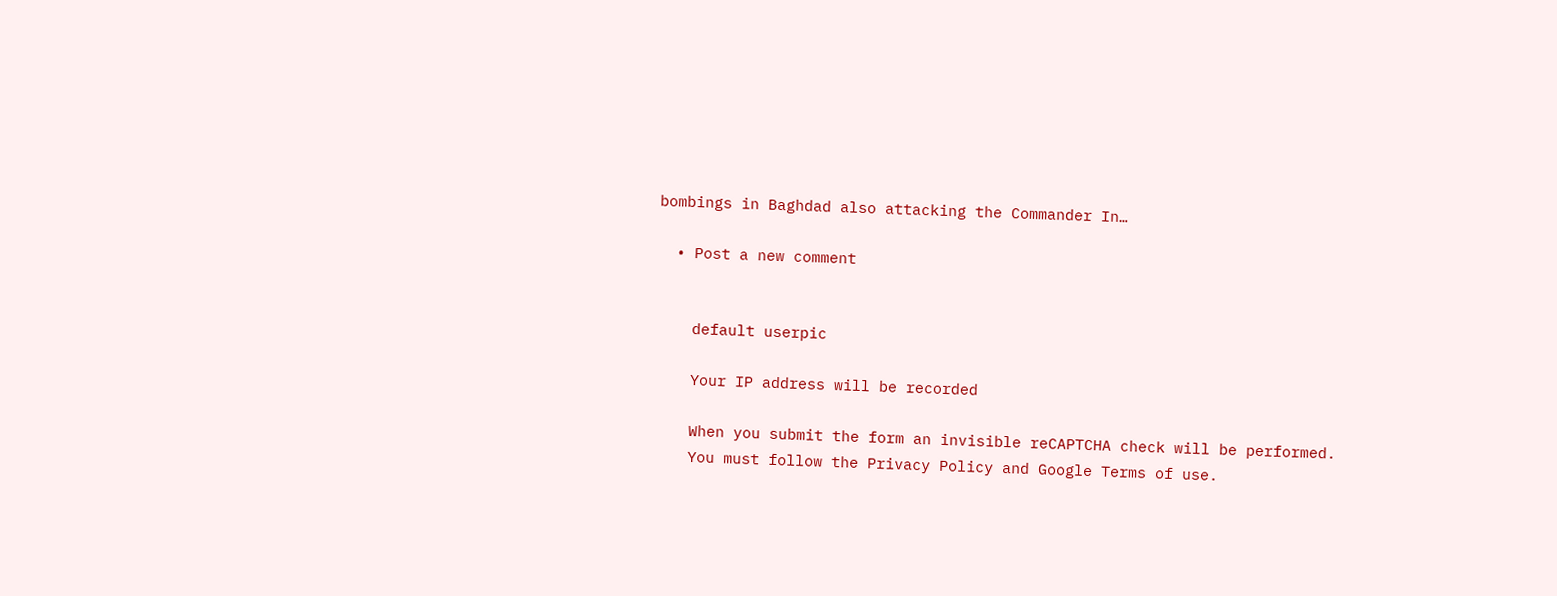bombings in Baghdad also attacking the Commander In…

  • Post a new comment


    default userpic

    Your IP address will be recorded

    When you submit the form an invisible reCAPTCHA check will be performed.
    You must follow the Privacy Policy and Google Terms of use.